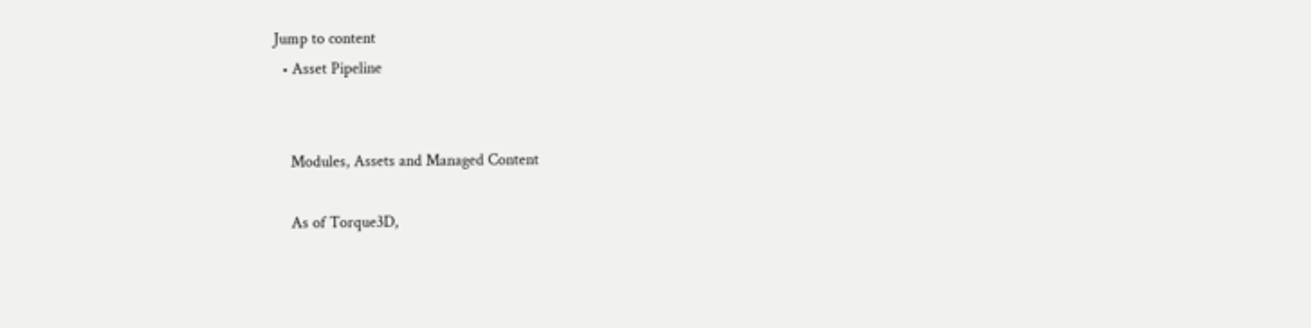Jump to content
  • Asset Pipeline


    Modules, Assets and Managed Content

    As of Torque3D,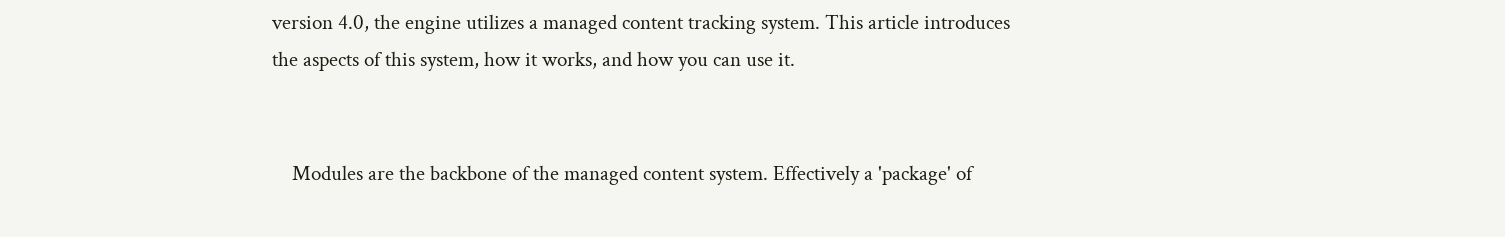version 4.0, the engine utilizes a managed content tracking system. This article introduces the aspects of this system, how it works, and how you can use it.


    Modules are the backbone of the managed content system. Effectively a 'package' of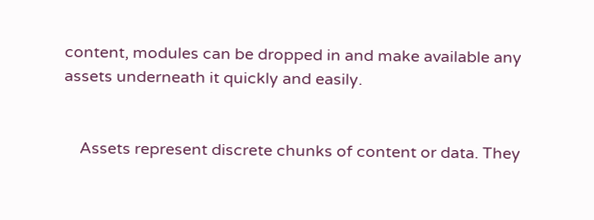content, modules can be dropped in and make available any assets underneath it quickly and easily.


    Assets represent discrete chunks of content or data. They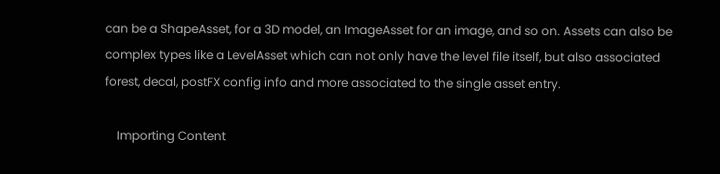can be a ShapeAsset, for a 3D model, an ImageAsset for an image, and so on. Assets can also be complex types like a LevelAsset which can not only have the level file itself, but also associated forest, decal, postFX config info and more associated to the single asset entry.

    Importing Content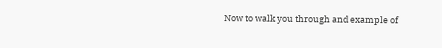Now to walk you through and example of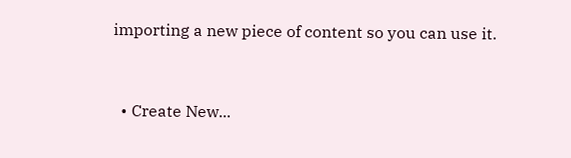importing a new piece of content so you can use it.


  • Create New...